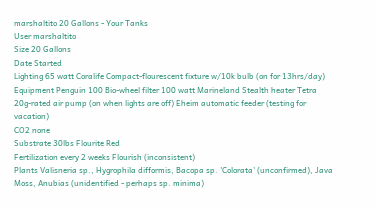marshaltito 20 Gallons - Your Tanks
User marshaltito
Size 20 Gallons
Date Started
Lighting 65 watt Coralife Compact-flourescent fixture w/10k bulb (on for 13hrs/day)
Equipment Penguin 100 Bio-wheel filter 100 watt Marineland Stealth heater Tetra 20g-rated air pump (on when lights are off) Eheim automatic feeder (testing for vacation)
CO2 none
Substrate 30lbs Flourite Red
Fertilization every 2 weeks Flourish (inconsistent)
Plants Valisneria sp., Hygrophila difformis, Bacopa sp. 'Colorata' (unconfirmed), Java Moss, Anubias (unidentified - perhaps sp. minima)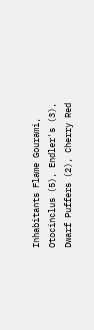Inhabitants Flame Gourami, Otocinclus (5), Endler's (3), Dwarf Puffers (2), Cherry Red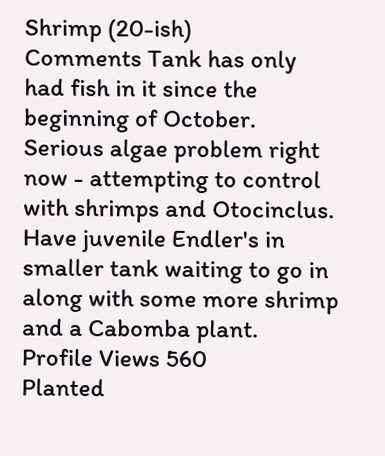Shrimp (20-ish)
Comments Tank has only had fish in it since the beginning of October. Serious algae problem right now - attempting to control with shrimps and Otocinclus. Have juvenile Endler's in smaller tank waiting to go in along with some more shrimp and a Cabomba plant.
Profile Views 560
Planted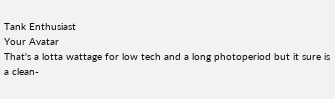Tank Enthusiast
Your Avatar
That's a lotta wattage for low tech and a long photoperiod but it sure is a clean-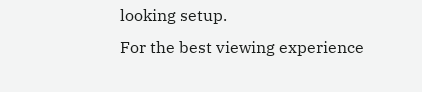looking setup.
For the best viewing experience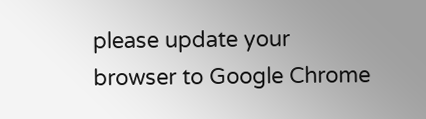please update your browser to Google Chrome